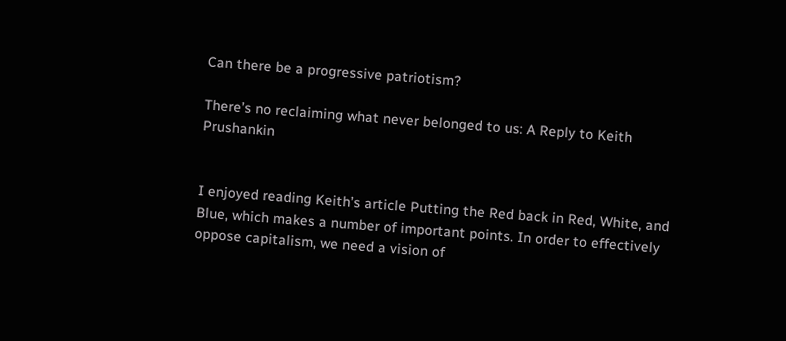Can there be a progressive patriotism?

There’s no reclaiming what never belonged to us: A Reply to Keith Prushankin


I enjoyed reading Keith’s article Putting the Red back in Red, White, and Blue, which makes a number of important points. In order to effectively oppose capitalism, we need a vision of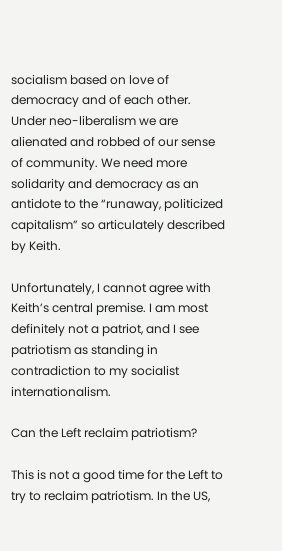socialism based on love of democracy and of each other. Under neo-liberalism we are alienated and robbed of our sense of community. We need more solidarity and democracy as an antidote to the “runaway, politicized capitalism” so articulately described by Keith.

Unfortunately, I cannot agree with Keith’s central premise. I am most definitely not a patriot, and I see patriotism as standing in contradiction to my socialist internationalism.

Can the Left reclaim patriotism?

This is not a good time for the Left to try to reclaim patriotism. In the US,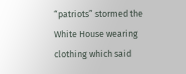“patriots” stormed the White House wearing clothing which said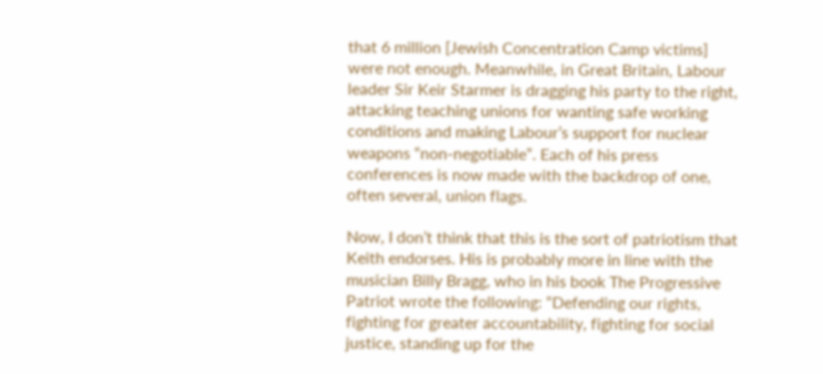that 6 million [Jewish Concentration Camp victims] were not enough. Meanwhile, in Great Britain, Labour leader Sir Keir Starmer is dragging his party to the right, attacking teaching unions for wanting safe working conditions and making Labour’s support for nuclear weapons “non-negotiable”. Each of his press conferences is now made with the backdrop of one, often several, union flags.

Now, I don’t think that this is the sort of patriotism that Keith endorses. His is probably more in line with the musician Billy Bragg, who in his book The Progressive Patriot wrote the following: “Defending our rights, fighting for greater accountability, fighting for social justice, standing up for the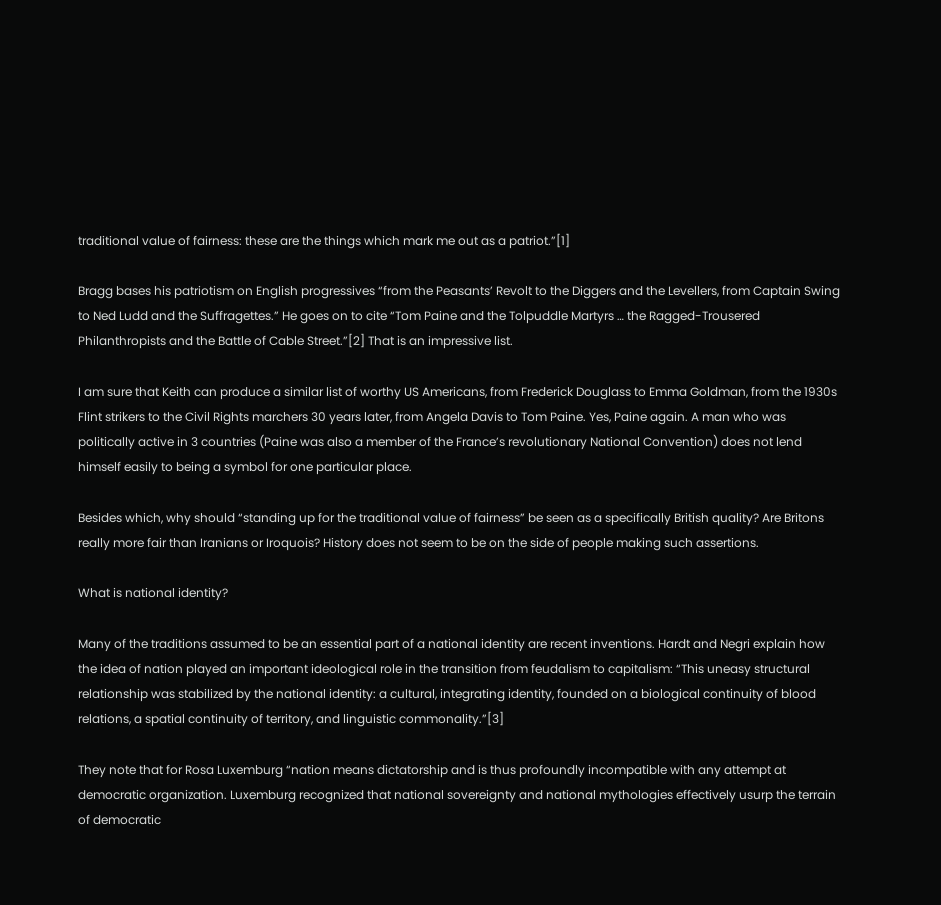traditional value of fairness: these are the things which mark me out as a patriot.”[1]

Bragg bases his patriotism on English progressives “from the Peasants’ Revolt to the Diggers and the Levellers, from Captain Swing to Ned Ludd and the Suffragettes.” He goes on to cite “Tom Paine and the Tolpuddle Martyrs … the Ragged-Trousered Philanthropists and the Battle of Cable Street.”[2] That is an impressive list.

I am sure that Keith can produce a similar list of worthy US Americans, from Frederick Douglass to Emma Goldman, from the 1930s Flint strikers to the Civil Rights marchers 30 years later, from Angela Davis to Tom Paine. Yes, Paine again. A man who was politically active in 3 countries (Paine was also a member of the France’s revolutionary National Convention) does not lend himself easily to being a symbol for one particular place.

Besides which, why should “standing up for the traditional value of fairness” be seen as a specifically British quality? Are Britons really more fair than Iranians or Iroquois? History does not seem to be on the side of people making such assertions.

What is national identity?

Many of the traditions assumed to be an essential part of a national identity are recent inventions. Hardt and Negri explain how the idea of nation played an important ideological role in the transition from feudalism to capitalism: “This uneasy structural relationship was stabilized by the national identity: a cultural, integrating identity, founded on a biological continuity of blood relations, a spatial continuity of territory, and linguistic commonality.”[3]

They note that for Rosa Luxemburg “nation means dictatorship and is thus profoundly incompatible with any attempt at democratic organization. Luxemburg recognized that national sovereignty and national mythologies effectively usurp the terrain of democratic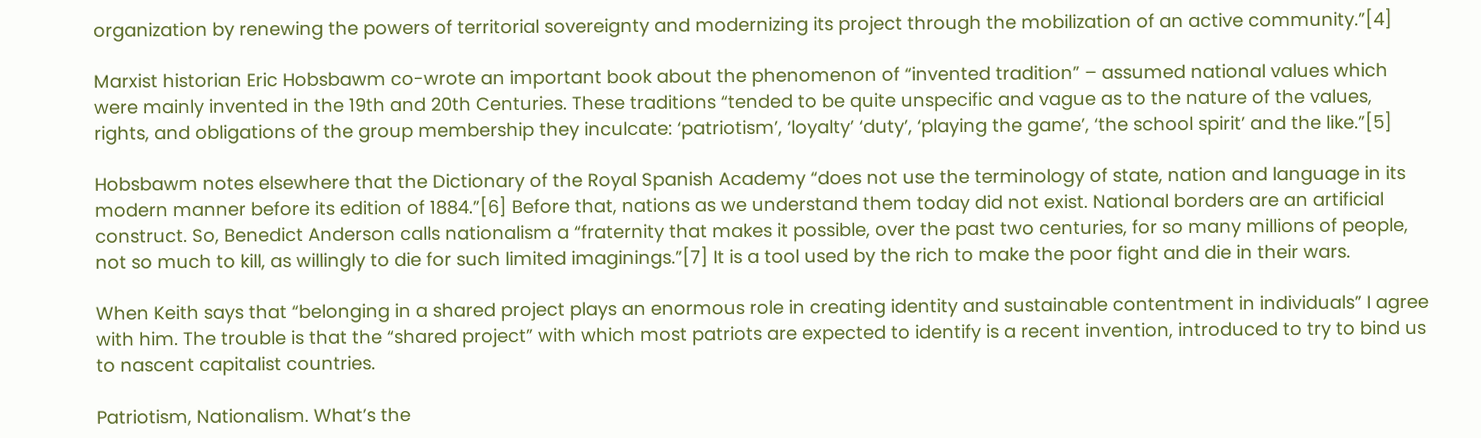organization by renewing the powers of territorial sovereignty and modernizing its project through the mobilization of an active community.”[4]

Marxist historian Eric Hobsbawm co-wrote an important book about the phenomenon of “invented tradition” – assumed national values which were mainly invented in the 19th and 20th Centuries. These traditions “tended to be quite unspecific and vague as to the nature of the values, rights, and obligations of the group membership they inculcate: ‘patriotism’, ‘loyalty’ ‘duty’, ‘playing the game’, ‘the school spirit’ and the like.”[5]

Hobsbawm notes elsewhere that the Dictionary of the Royal Spanish Academy “does not use the terminology of state, nation and language in its modern manner before its edition of 1884.”[6] Before that, nations as we understand them today did not exist. National borders are an artificial construct. So, Benedict Anderson calls nationalism a “fraternity that makes it possible, over the past two centuries, for so many millions of people, not so much to kill, as willingly to die for such limited imaginings.”[7] It is a tool used by the rich to make the poor fight and die in their wars.

When Keith says that “belonging in a shared project plays an enormous role in creating identity and sustainable contentment in individuals” I agree with him. The trouble is that the “shared project” with which most patriots are expected to identify is a recent invention, introduced to try to bind us to nascent capitalist countries.

Patriotism, Nationalism. What’s the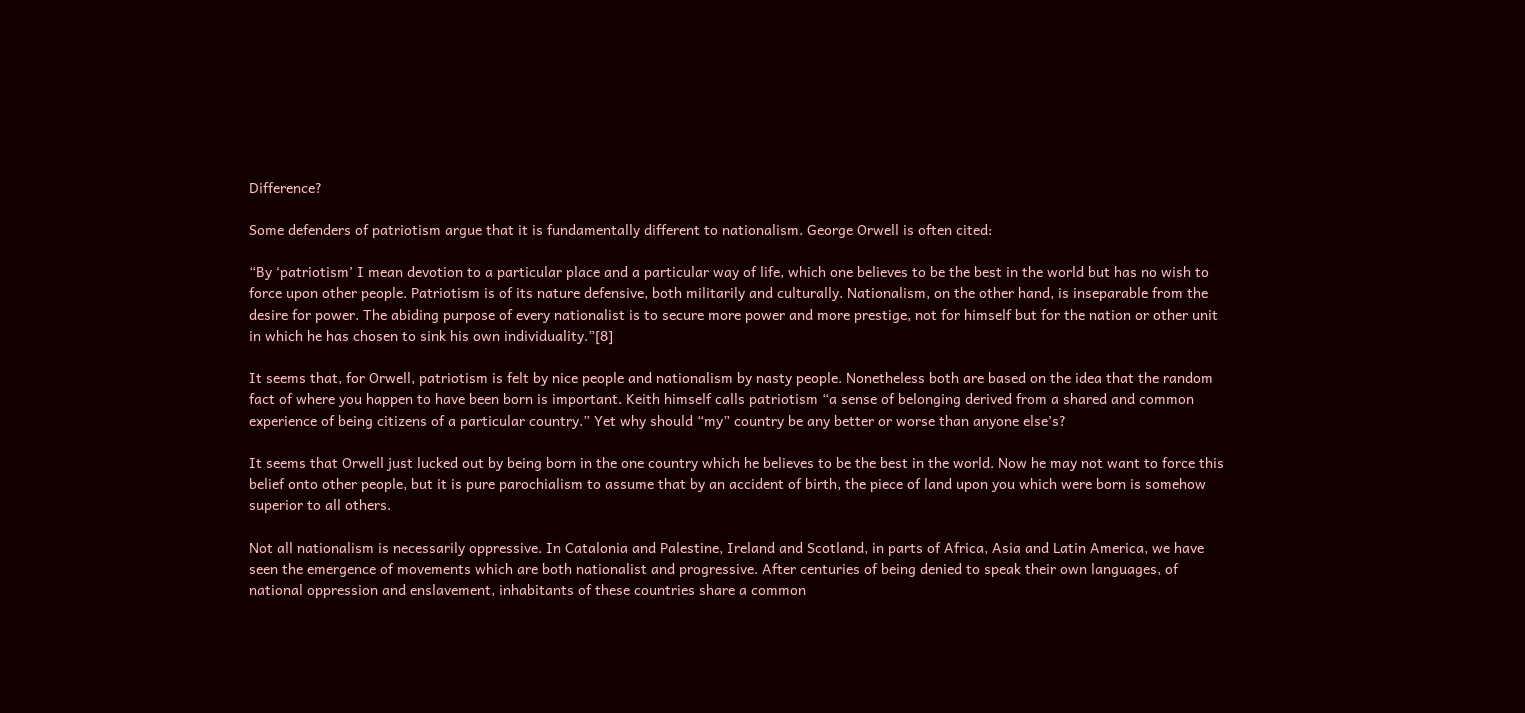Difference?

Some defenders of patriotism argue that it is fundamentally different to nationalism. George Orwell is often cited:

“By ‘patriotism’ I mean devotion to a particular place and a particular way of life, which one believes to be the best in the world but has no wish to force upon other people. Patriotism is of its nature defensive, both militarily and culturally. Nationalism, on the other hand, is inseparable from the desire for power. The abiding purpose of every nationalist is to secure more power and more prestige, not for himself but for the nation or other unit in which he has chosen to sink his own individuality.”[8]

It seems that, for Orwell, patriotism is felt by nice people and nationalism by nasty people. Nonetheless both are based on the idea that the random fact of where you happen to have been born is important. Keith himself calls patriotism “a sense of belonging derived from a shared and common experience of being citizens of a particular country.” Yet why should “my” country be any better or worse than anyone else’s?

It seems that Orwell just lucked out by being born in the one country which he believes to be the best in the world. Now he may not want to force this belief onto other people, but it is pure parochialism to assume that by an accident of birth, the piece of land upon you which were born is somehow superior to all others.

Not all nationalism is necessarily oppressive. In Catalonia and Palestine, Ireland and Scotland, in parts of Africa, Asia and Latin America, we have seen the emergence of movements which are both nationalist and progressive. After centuries of being denied to speak their own languages, of national oppression and enslavement, inhabitants of these countries share a common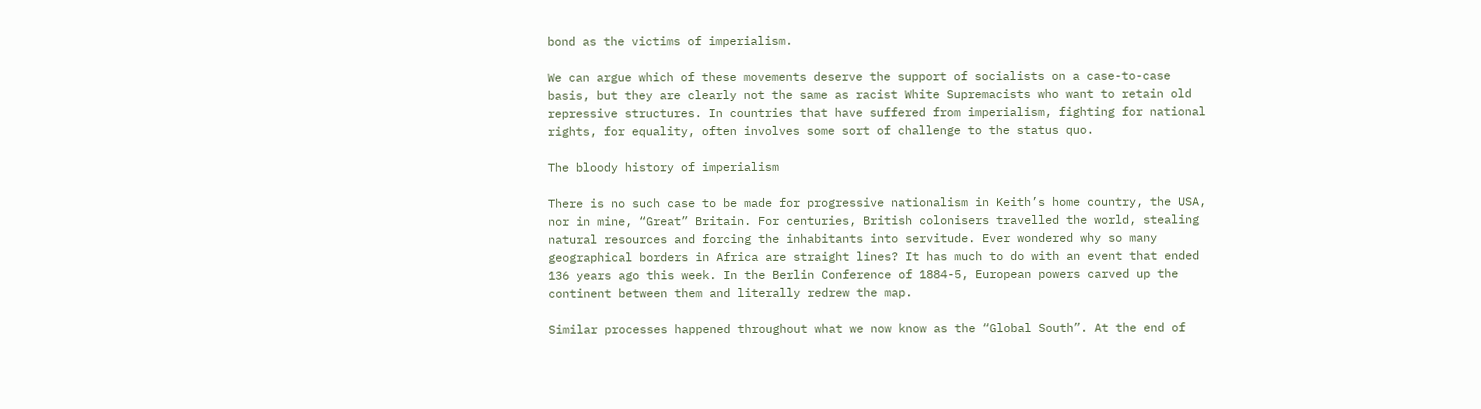bond as the victims of imperialism.

We can argue which of these movements deserve the support of socialists on a case-to-case basis, but they are clearly not the same as racist White Supremacists who want to retain old repressive structures. In countries that have suffered from imperialism, fighting for national rights, for equality, often involves some sort of challenge to the status quo.

The bloody history of imperialism

There is no such case to be made for progressive nationalism in Keith’s home country, the USA, nor in mine, “Great” Britain. For centuries, British colonisers travelled the world, stealing natural resources and forcing the inhabitants into servitude. Ever wondered why so many geographical borders in Africa are straight lines? It has much to do with an event that ended 136 years ago this week. In the Berlin Conference of 1884-5, European powers carved up the continent between them and literally redrew the map.

Similar processes happened throughout what we now know as the “Global South”. At the end of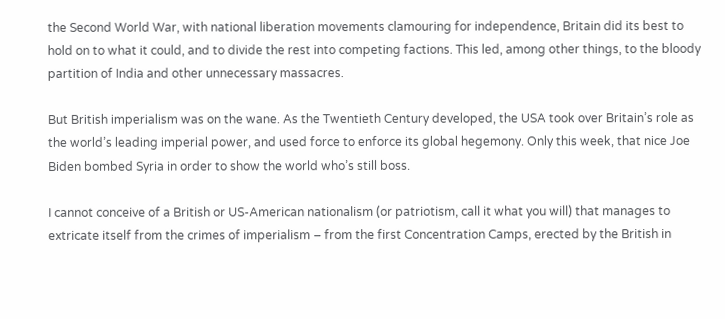the Second World War, with national liberation movements clamouring for independence, Britain did its best to hold on to what it could, and to divide the rest into competing factions. This led, among other things, to the bloody partition of India and other unnecessary massacres.

But British imperialism was on the wane. As the Twentieth Century developed, the USA took over Britain’s role as the world’s leading imperial power, and used force to enforce its global hegemony. Only this week, that nice Joe Biden bombed Syria in order to show the world who’s still boss.

I cannot conceive of a British or US-American nationalism (or patriotism, call it what you will) that manages to extricate itself from the crimes of imperialism – from the first Concentration Camps, erected by the British in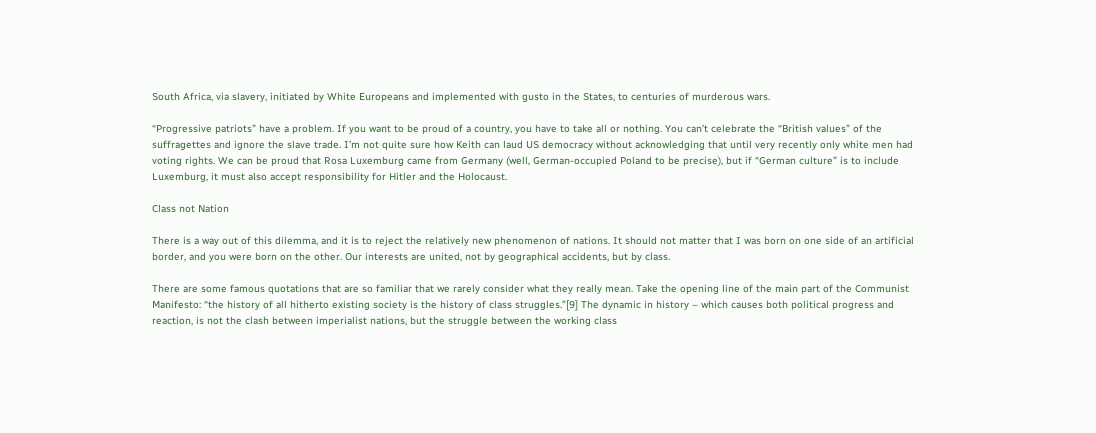South Africa, via slavery, initiated by White Europeans and implemented with gusto in the States, to centuries of murderous wars.

“Progressive patriots” have a problem. If you want to be proud of a country, you have to take all or nothing. You can’t celebrate the “British values” of the suffragettes and ignore the slave trade. I’m not quite sure how Keith can laud US democracy without acknowledging that until very recently only white men had voting rights. We can be proud that Rosa Luxemburg came from Germany (well, German-occupied Poland to be precise), but if “German culture” is to include Luxemburg, it must also accept responsibility for Hitler and the Holocaust.

Class not Nation

There is a way out of this dilemma, and it is to reject the relatively new phenomenon of nations. It should not matter that I was born on one side of an artificial border, and you were born on the other. Our interests are united, not by geographical accidents, but by class.

There are some famous quotations that are so familiar that we rarely consider what they really mean. Take the opening line of the main part of the Communist Manifesto: “the history of all hitherto existing society is the history of class struggles.”[9] The dynamic in history – which causes both political progress and reaction, is not the clash between imperialist nations, but the struggle between the working class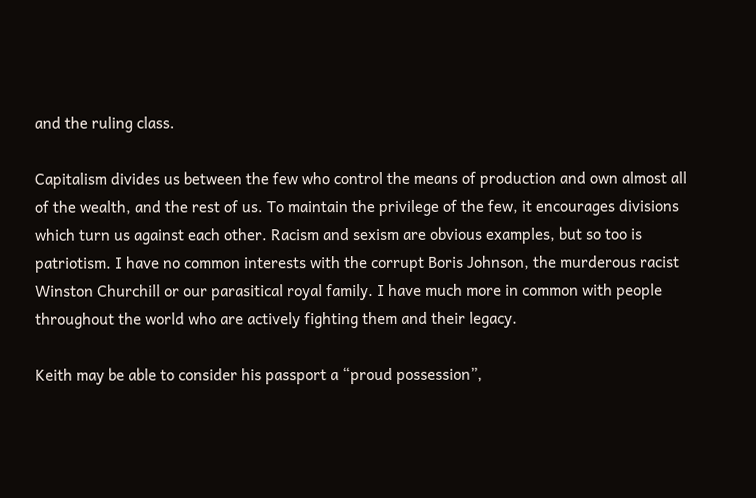and the ruling class.

Capitalism divides us between the few who control the means of production and own almost all of the wealth, and the rest of us. To maintain the privilege of the few, it encourages divisions which turn us against each other. Racism and sexism are obvious examples, but so too is patriotism. I have no common interests with the corrupt Boris Johnson, the murderous racist Winston Churchill or our parasitical royal family. I have much more in common with people throughout the world who are actively fighting them and their legacy.

Keith may be able to consider his passport a “proud possession”,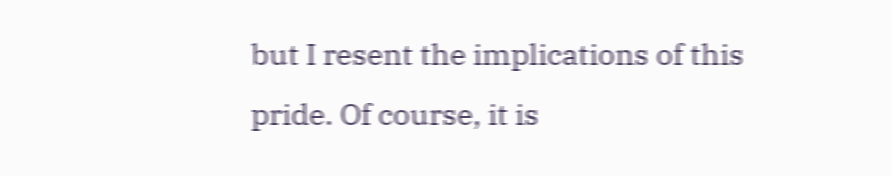but I resent the implications of this pride. Of course, it is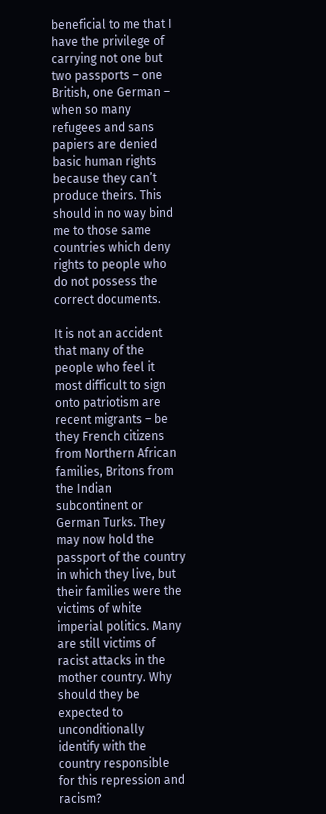beneficial to me that I have the privilege of carrying not one but two passports – one British, one German – when so many refugees and sans papiers are denied basic human rights because they can’t produce theirs. This should in no way bind me to those same countries which deny rights to people who do not possess the correct documents.

It is not an accident that many of the people who feel it most difficult to sign onto patriotism are recent migrants – be they French citizens from Northern African families, Britons from the Indian subcontinent or German Turks. They may now hold the passport of the country in which they live, but their families were the victims of white imperial politics. Many are still victims of racist attacks in the mother country. Why should they be expected to unconditionally identify with the country responsible for this repression and racism?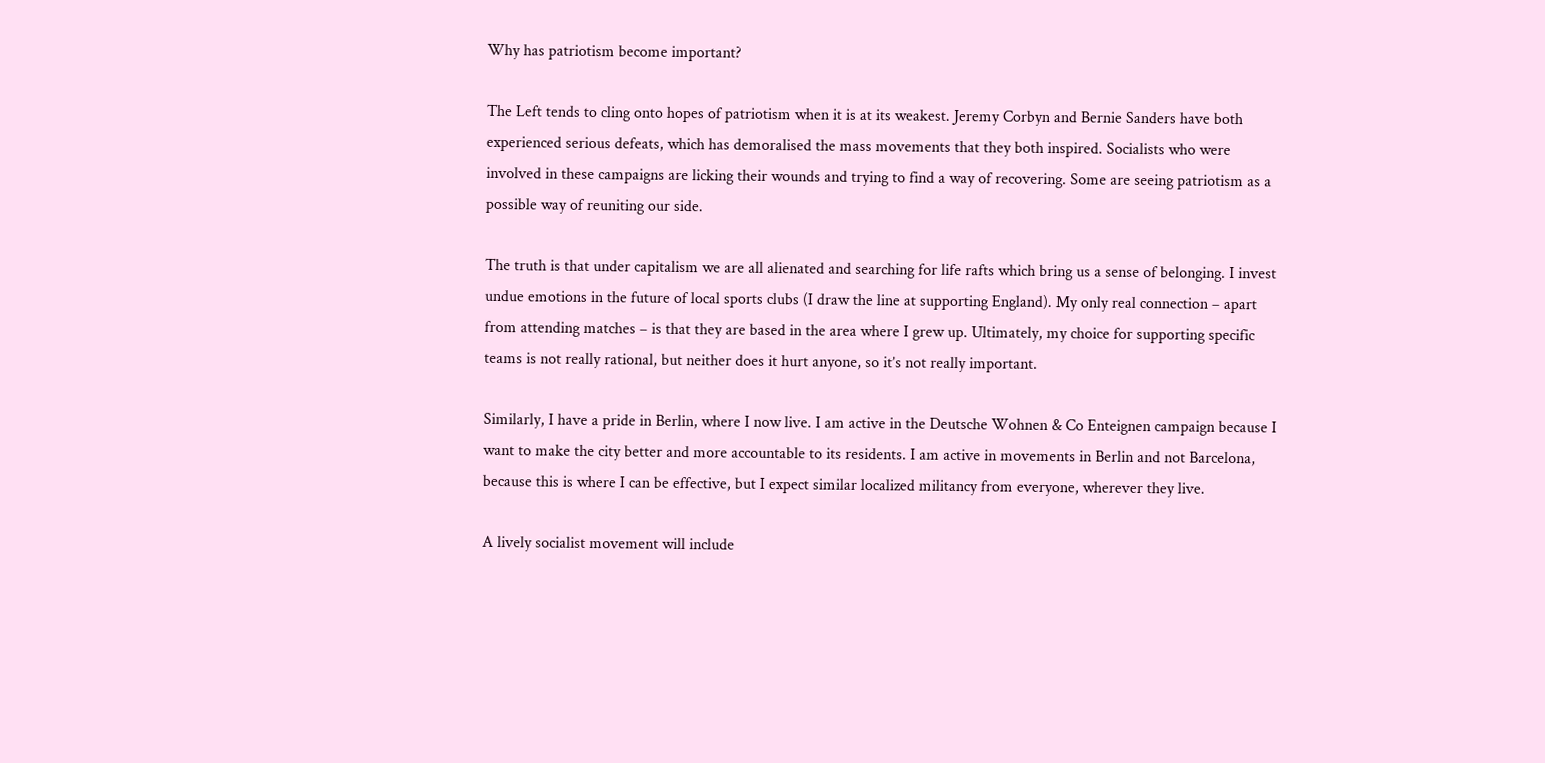Why has patriotism become important?

The Left tends to cling onto hopes of patriotism when it is at its weakest. Jeremy Corbyn and Bernie Sanders have both experienced serious defeats, which has demoralised the mass movements that they both inspired. Socialists who were involved in these campaigns are licking their wounds and trying to find a way of recovering. Some are seeing patriotism as a possible way of reuniting our side.

The truth is that under capitalism we are all alienated and searching for life rafts which bring us a sense of belonging. I invest undue emotions in the future of local sports clubs (I draw the line at supporting England). My only real connection – apart from attending matches – is that they are based in the area where I grew up. Ultimately, my choice for supporting specific teams is not really rational, but neither does it hurt anyone, so it’s not really important.

Similarly, I have a pride in Berlin, where I now live. I am active in the Deutsche Wohnen & Co Enteignen campaign because I want to make the city better and more accountable to its residents. I am active in movements in Berlin and not Barcelona, because this is where I can be effective, but I expect similar localized militancy from everyone, wherever they live.

A lively socialist movement will include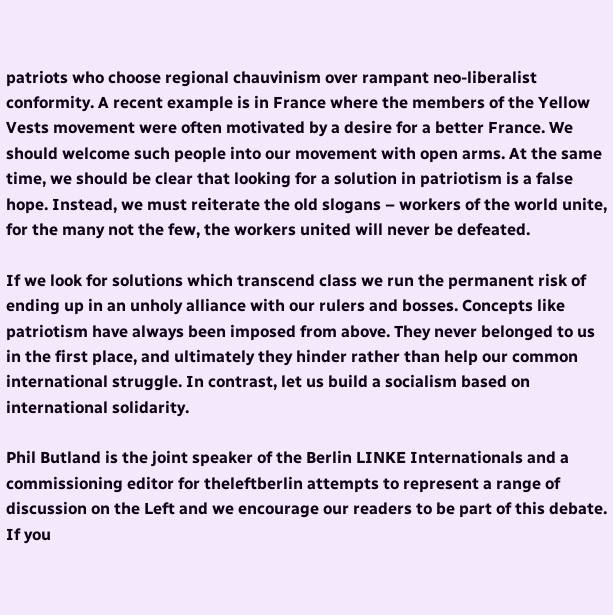patriots who choose regional chauvinism over rampant neo-liberalist conformity. A recent example is in France where the members of the Yellow Vests movement were often motivated by a desire for a better France. We should welcome such people into our movement with open arms. At the same time, we should be clear that looking for a solution in patriotism is a false hope. Instead, we must reiterate the old slogans – workers of the world unite, for the many not the few, the workers united will never be defeated.

If we look for solutions which transcend class we run the permanent risk of ending up in an unholy alliance with our rulers and bosses. Concepts like patriotism have always been imposed from above. They never belonged to us in the first place, and ultimately they hinder rather than help our common international struggle. In contrast, let us build a socialism based on international solidarity.

Phil Butland is the joint speaker of the Berlin LINKE Internationals and a commissioning editor for theleftberlin attempts to represent a range of discussion on the Left and we encourage our readers to be part of this debate. If you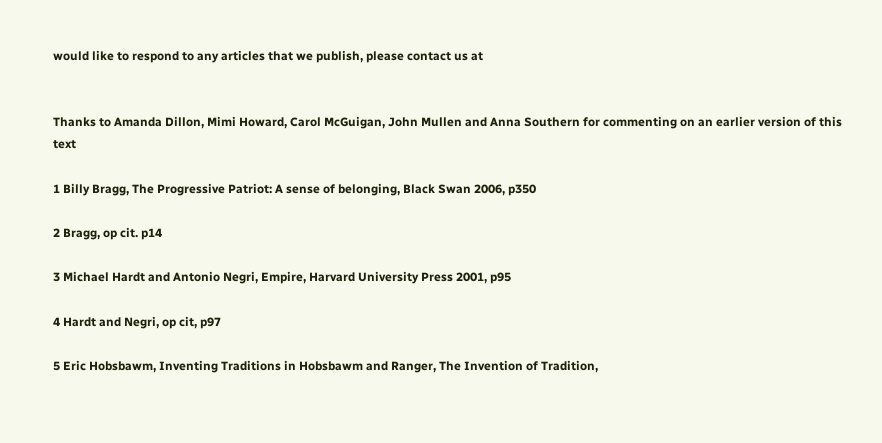would like to respond to any articles that we publish, please contact us at


Thanks to Amanda Dillon, Mimi Howard, Carol McGuigan, John Mullen and Anna Southern for commenting on an earlier version of this text

1 Billy Bragg, The Progressive Patriot: A sense of belonging, Black Swan 2006, p350

2 Bragg, op cit. p14

3 Michael Hardt and Antonio Negri, Empire, Harvard University Press 2001, p95

4 Hardt and Negri, op cit, p97

5 Eric Hobsbawm, Inventing Traditions in Hobsbawm and Ranger, The Invention of Tradition,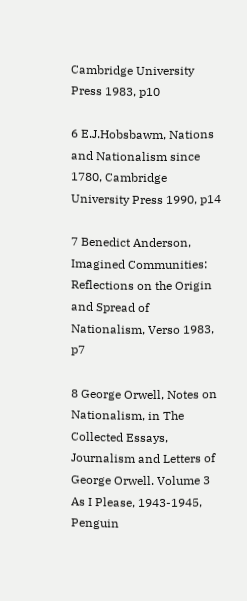Cambridge University Press 1983, p10

6 E.J.Hobsbawm, Nations and Nationalism since 1780, Cambridge University Press 1990, p14

7 Benedict Anderson, Imagined Communities: Reflections on the Origin and Spread of Nationalism, Verso 1983, p7

8 George Orwell, Notes on Nationalism, in The Collected Essays, Journalism and Letters of George Orwell. Volume 3 As I Please, 1943-1945, Penguin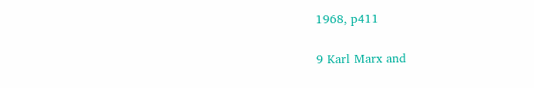1968, p411

9 Karl Marx and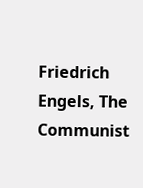Friedrich Engels, The Communist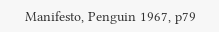Manifesto, Penguin 1967, p79